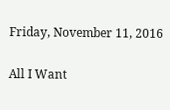Friday, November 11, 2016

All I Want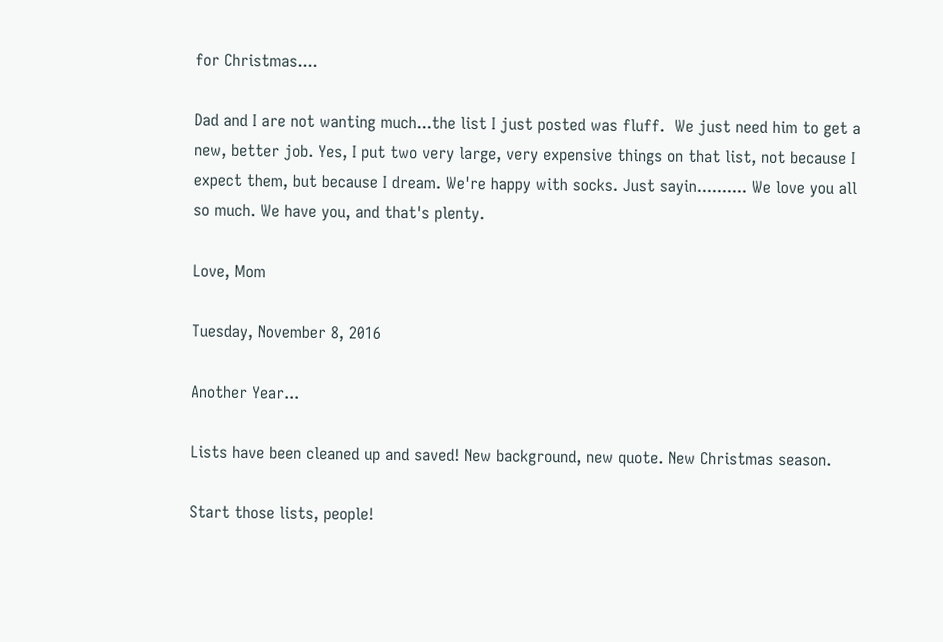for Christmas....

Dad and I are not wanting much...the list I just posted was fluff.  We just need him to get a new, better job. Yes, I put two very large, very expensive things on that list, not because I expect them, but because I dream. We're happy with socks. Just sayin.......... We love you all so much. We have you, and that's plenty.

Love, Mom

Tuesday, November 8, 2016

Another Year...

Lists have been cleaned up and saved! New background, new quote. New Christmas season.

Start those lists, people!